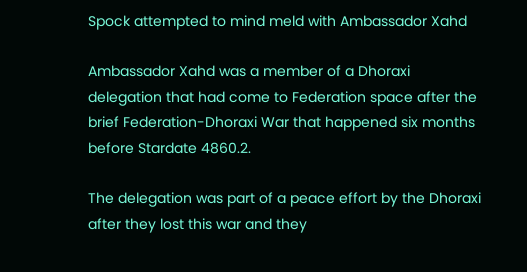Spock attempted to mind meld with Ambassador Xahd

Ambassador Xahd was a member of a Dhoraxi delegation that had come to Federation space after the brief Federation-Dhoraxi War that happened six months before Stardate 4860.2.

The delegation was part of a peace effort by the Dhoraxi after they lost this war and they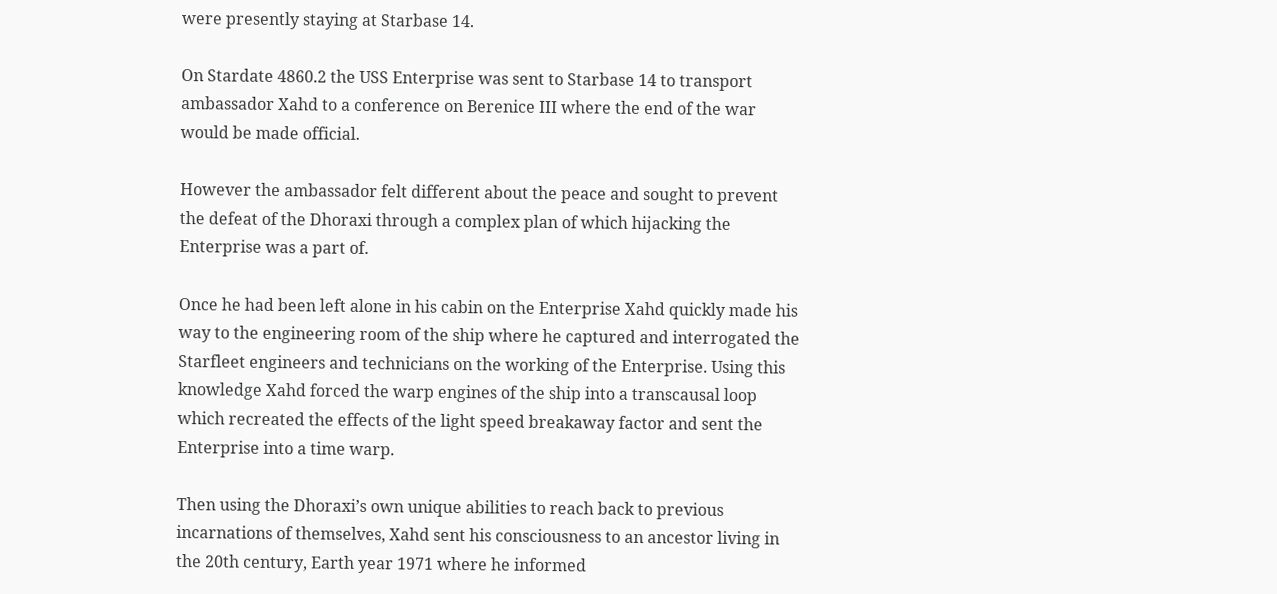were presently staying at Starbase 14.

On Stardate 4860.2 the USS Enterprise was sent to Starbase 14 to transport ambassador Xahd to a conference on Berenice III where the end of the war would be made official.

However the ambassador felt different about the peace and sought to prevent the defeat of the Dhoraxi through a complex plan of which hijacking the Enterprise was a part of.

Once he had been left alone in his cabin on the Enterprise Xahd quickly made his way to the engineering room of the ship where he captured and interrogated the Starfleet engineers and technicians on the working of the Enterprise. Using this knowledge Xahd forced the warp engines of the ship into a transcausal loop which recreated the effects of the light speed breakaway factor and sent the Enterprise into a time warp.

Then using the Dhoraxi’s own unique abilities to reach back to previous incarnations of themselves, Xahd sent his consciousness to an ancestor living in the 20th century, Earth year 1971 where he informed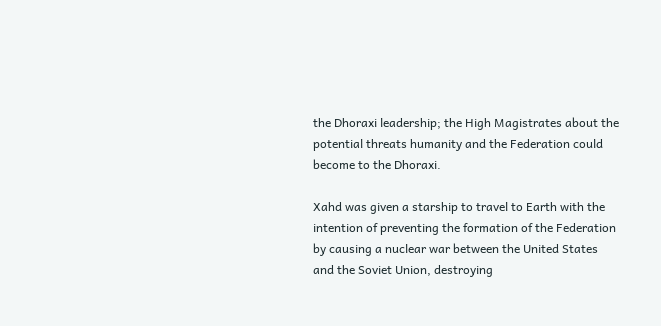the Dhoraxi leadership; the High Magistrates about the potential threats humanity and the Federation could become to the Dhoraxi.

Xahd was given a starship to travel to Earth with the intention of preventing the formation of the Federation by causing a nuclear war between the United States and the Soviet Union, destroying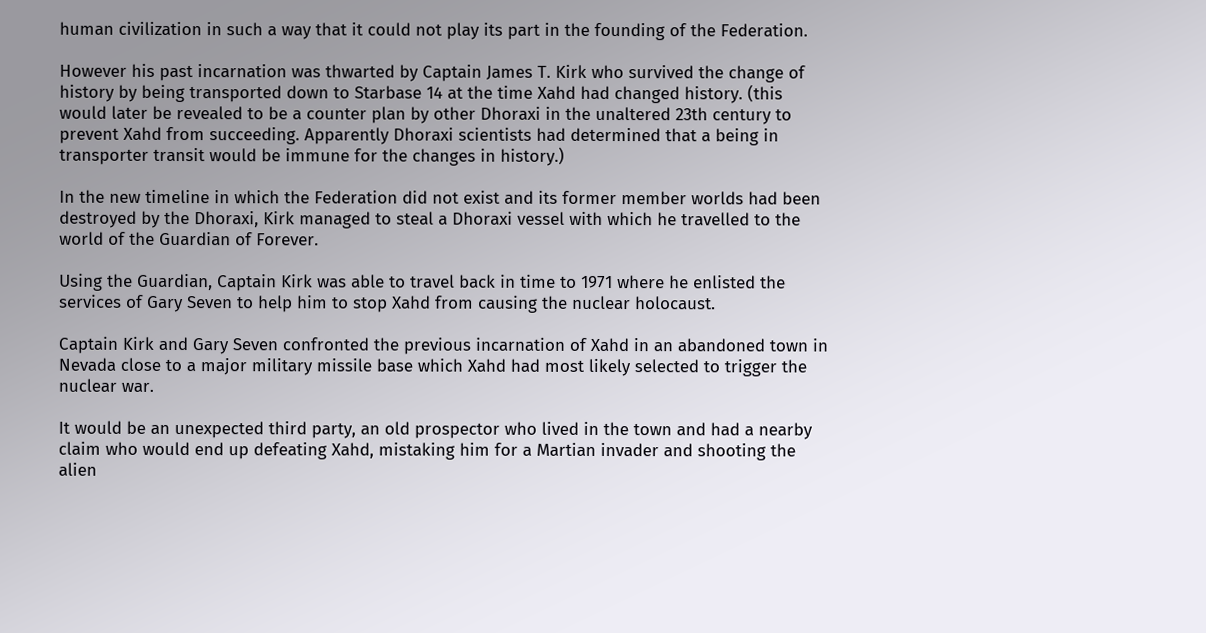human civilization in such a way that it could not play its part in the founding of the Federation.

However his past incarnation was thwarted by Captain James T. Kirk who survived the change of history by being transported down to Starbase 14 at the time Xahd had changed history. (this would later be revealed to be a counter plan by other Dhoraxi in the unaltered 23th century to prevent Xahd from succeeding. Apparently Dhoraxi scientists had determined that a being in transporter transit would be immune for the changes in history.)

In the new timeline in which the Federation did not exist and its former member worlds had been destroyed by the Dhoraxi, Kirk managed to steal a Dhoraxi vessel with which he travelled to the world of the Guardian of Forever.

Using the Guardian, Captain Kirk was able to travel back in time to 1971 where he enlisted the services of Gary Seven to help him to stop Xahd from causing the nuclear holocaust.

Captain Kirk and Gary Seven confronted the previous incarnation of Xahd in an abandoned town in Nevada close to a major military missile base which Xahd had most likely selected to trigger the nuclear war.

It would be an unexpected third party, an old prospector who lived in the town and had a nearby claim who would end up defeating Xahd, mistaking him for a Martian invader and shooting the alien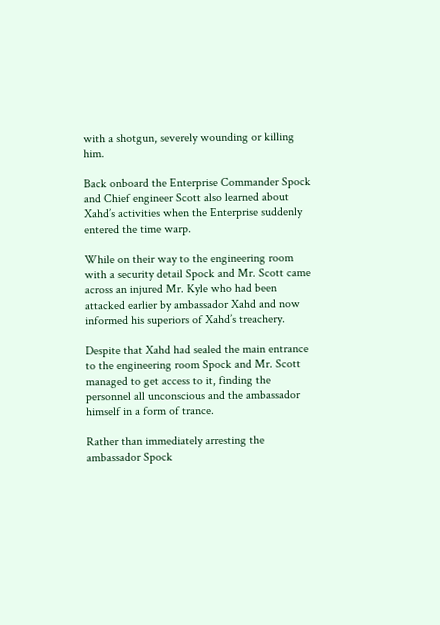with a shotgun, severely wounding or killing him.

Back onboard the Enterprise Commander Spock and Chief engineer Scott also learned about Xahd’s activities when the Enterprise suddenly entered the time warp.

While on their way to the engineering room with a security detail Spock and Mr. Scott came across an injured Mr. Kyle who had been attacked earlier by ambassador Xahd and now informed his superiors of Xahd’s treachery.

Despite that Xahd had sealed the main entrance to the engineering room Spock and Mr. Scott managed to get access to it, finding the personnel all unconscious and the ambassador himself in a form of trance.

Rather than immediately arresting the ambassador Spock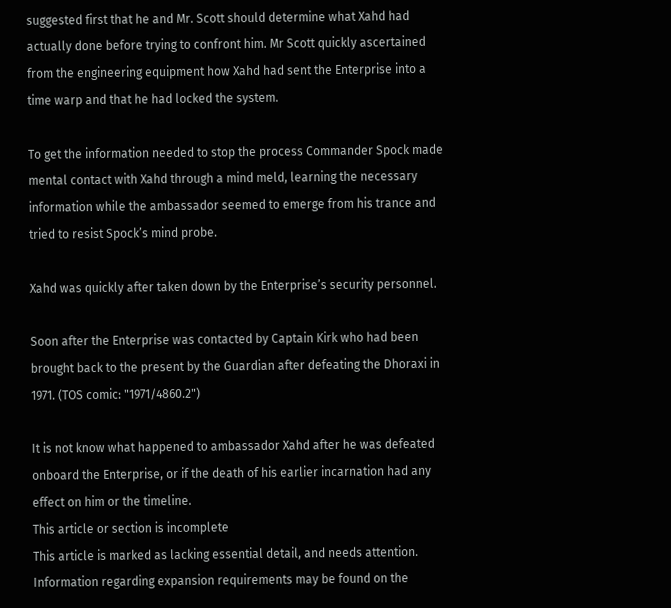suggested first that he and Mr. Scott should determine what Xahd had actually done before trying to confront him. Mr Scott quickly ascertained from the engineering equipment how Xahd had sent the Enterprise into a time warp and that he had locked the system.

To get the information needed to stop the process Commander Spock made mental contact with Xahd through a mind meld, learning the necessary information while the ambassador seemed to emerge from his trance and tried to resist Spock’s mind probe.

Xahd was quickly after taken down by the Enterprise’s security personnel.

Soon after the Enterprise was contacted by Captain Kirk who had been brought back to the present by the Guardian after defeating the Dhoraxi in 1971. (TOS comic: "1971/4860.2")

It is not know what happened to ambassador Xahd after he was defeated onboard the Enterprise, or if the death of his earlier incarnation had any effect on him or the timeline.
This article or section is incomplete
This article is marked as lacking essential detail, and needs attention. Information regarding expansion requirements may be found on the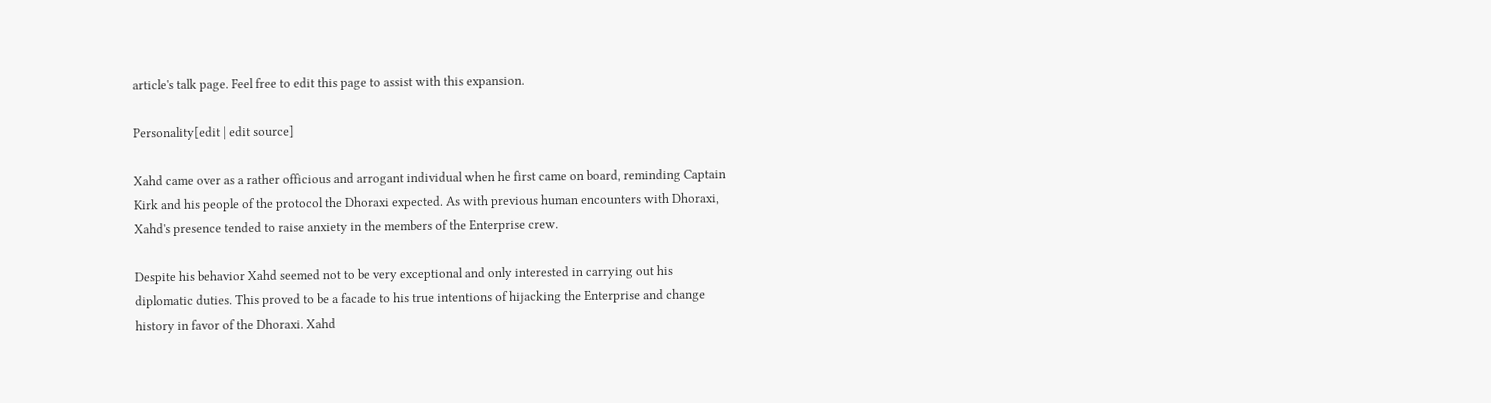article's talk page. Feel free to edit this page to assist with this expansion.

Personality[edit | edit source]

Xahd came over as a rather officious and arrogant individual when he first came on board, reminding Captain Kirk and his people of the protocol the Dhoraxi expected. As with previous human encounters with Dhoraxi, Xahd's presence tended to raise anxiety in the members of the Enterprise crew.

Despite his behavior Xahd seemed not to be very exceptional and only interested in carrying out his diplomatic duties. This proved to be a facade to his true intentions of hijacking the Enterprise and change history in favor of the Dhoraxi. Xahd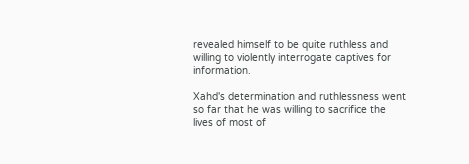revealed himself to be quite ruthless and willing to violently interrogate captives for information.

Xahd's determination and ruthlessness went so far that he was willing to sacrifice the lives of most of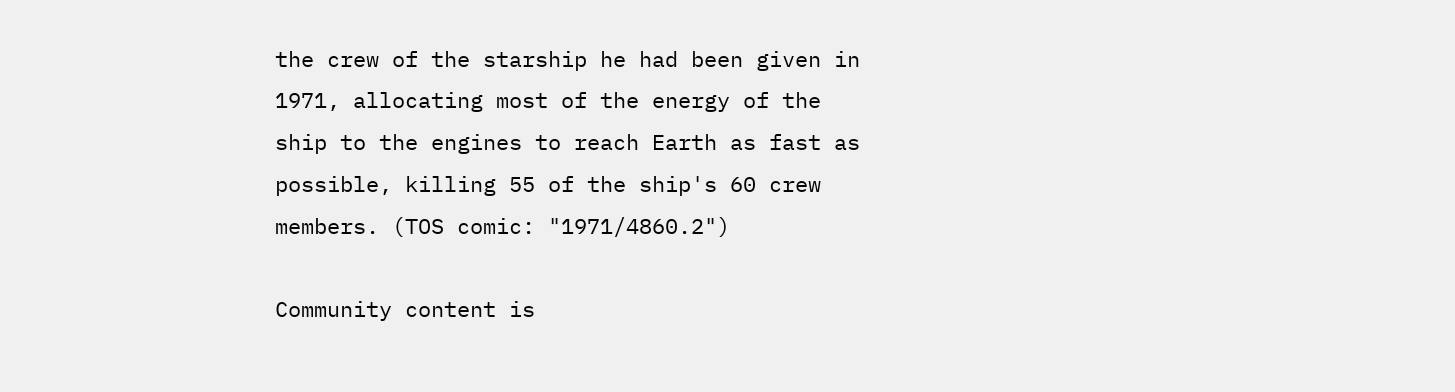the crew of the starship he had been given in 1971, allocating most of the energy of the ship to the engines to reach Earth as fast as possible, killing 55 of the ship's 60 crew members. (TOS comic: "1971/4860.2")

Community content is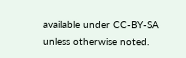available under CC-BY-SA unless otherwise noted.